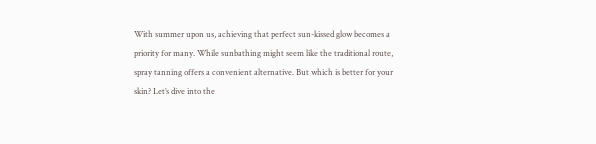With summer upon us, achieving that perfect sun-kissed glow becomes a priority for many. While sunbathing might seem like the traditional route, spray tanning offers a convenient alternative. But which is better for your skin? Let’s dive into the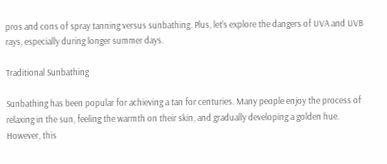pros and cons of spray tanning versus sunbathing. Plus, let’s explore the dangers of UVA and UVB rays, especially during longer summer days.

Traditional Sunbathing

Sunbathing has been popular for achieving a tan for centuries. Many people enjoy the process of relaxing in the sun, feeling the warmth on their skin, and gradually developing a golden hue. However, this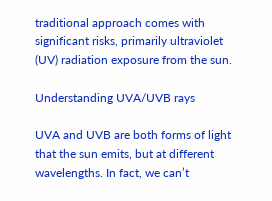traditional approach comes with significant risks, primarily ultraviolet (UV) radiation exposure from the sun.

Understanding UVA/UVB rays

UVA and UVB are both forms of light that the sun emits, but at different wavelengths. In fact, we can’t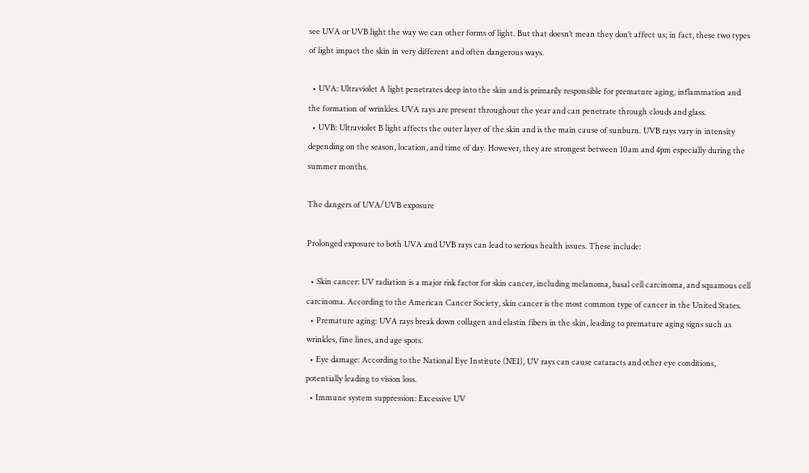see UVA or UVB light the way we can other forms of light. But that doesn’t mean they don’t affect us; in fact, these two types of light impact the skin in very different and often dangerous ways.

  • UVA: Ultraviolet A light penetrates deep into the skin and is primarily responsible for premature aging, inflammation and the formation of wrinkles. UVA rays are present throughout the year and can penetrate through clouds and glass.
  • UVB: Ultraviolet B light affects the outer layer of the skin and is the main cause of sunburn. UVB rays vary in intensity depending on the season, location, and time of day. However, they are strongest between 10am and 4pm especially during the summer months.

The dangers of UVA/UVB exposure

Prolonged exposure to both UVA and UVB rays can lead to serious health issues. These include:

  • Skin cancer: UV radiation is a major risk factor for skin cancer, including melanoma, basal cell carcinoma, and squamous cell carcinoma. According to the American Cancer Society, skin cancer is the most common type of cancer in the United States.
  • Premature aging: UVA rays break down collagen and elastin fibers in the skin, leading to premature aging signs such as wrinkles, fine lines, and age spots.
  • Eye damage: According to the National Eye Institute (NEI), UV rays can cause cataracts and other eye conditions, potentially leading to vision loss.
  • Immune system suppression: Excessive UV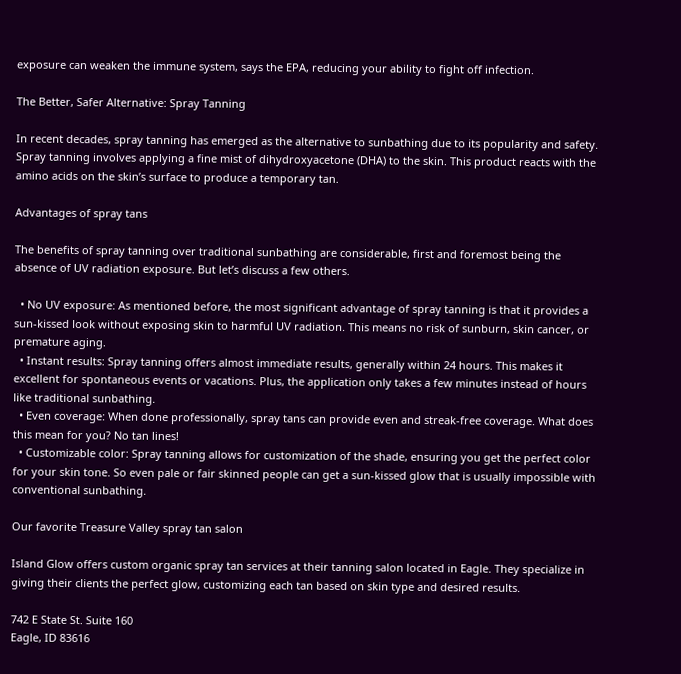exposure can weaken the immune system, says the EPA, reducing your ability to fight off infection.

The Better, Safer Alternative: Spray Tanning

In recent decades, spray tanning has emerged as the alternative to sunbathing due to its popularity and safety. Spray tanning involves applying a fine mist of dihydroxyacetone (DHA) to the skin. This product reacts with the amino acids on the skin’s surface to produce a temporary tan.

Advantages of spray tans

The benefits of spray tanning over traditional sunbathing are considerable, first and foremost being the absence of UV radiation exposure. But let’s discuss a few others.

  • No UV exposure: As mentioned before, the most significant advantage of spray tanning is that it provides a sun-kissed look without exposing skin to harmful UV radiation. This means no risk of sunburn, skin cancer, or premature aging.
  • Instant results: Spray tanning offers almost immediate results, generally within 24 hours. This makes it excellent for spontaneous events or vacations. Plus, the application only takes a few minutes instead of hours like traditional sunbathing.
  • Even coverage: When done professionally, spray tans can provide even and streak-free coverage. What does this mean for you? No tan lines!
  • Customizable color: Spray tanning allows for customization of the shade, ensuring you get the perfect color for your skin tone. So even pale or fair skinned people can get a sun-kissed glow that is usually impossible with conventional sunbathing.

Our favorite Treasure Valley spray tan salon

Island Glow offers custom organic spray tan services at their tanning salon located in Eagle. They specialize in giving their clients the perfect glow, customizing each tan based on skin type and desired results.

742 E State St. Suite 160
Eagle, ID 83616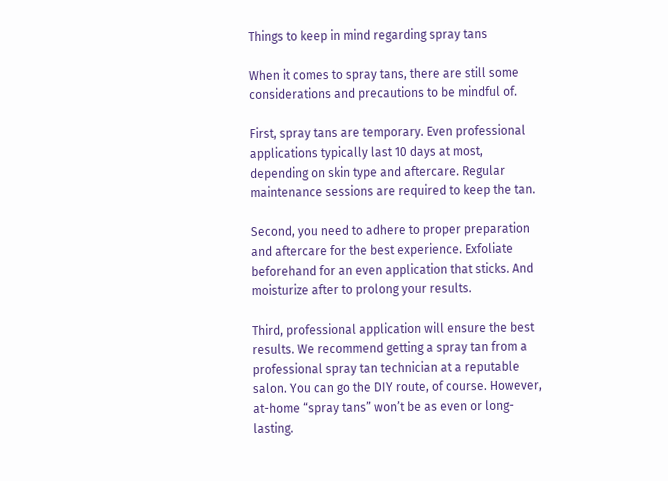Things to keep in mind regarding spray tans

When it comes to spray tans, there are still some considerations and precautions to be mindful of.

First, spray tans are temporary. Even professional applications typically last 10 days at most, depending on skin type and aftercare. Regular maintenance sessions are required to keep the tan.

Second, you need to adhere to proper preparation and aftercare for the best experience. Exfoliate beforehand for an even application that sticks. And moisturize after to prolong your results.

Third, professional application will ensure the best results. We recommend getting a spray tan from a professional spray tan technician at a reputable salon. You can go the DIY route, of course. However, at-home “spray tans” won’t be as even or long-lasting.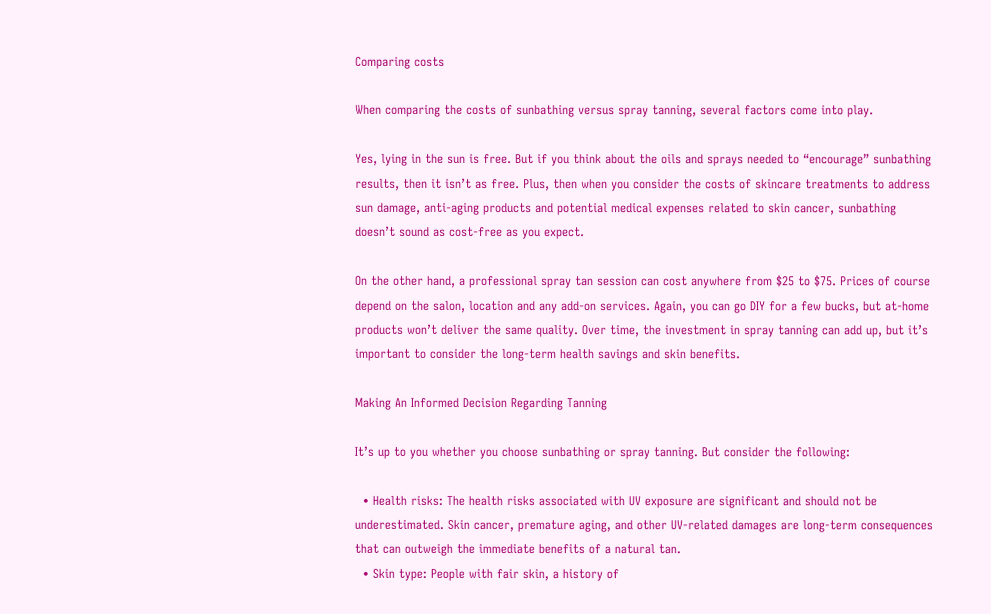Comparing costs

When comparing the costs of sunbathing versus spray tanning, several factors come into play.

Yes, lying in the sun is free. But if you think about the oils and sprays needed to “encourage” sunbathing results, then it isn’t as free. Plus, then when you consider the costs of skincare treatments to address sun damage, anti-aging products and potential medical expenses related to skin cancer, sunbathing doesn’t sound as cost-free as you expect.

On the other hand, a professional spray tan session can cost anywhere from $25 to $75. Prices of course depend on the salon, location and any add-on services. Again, you can go DIY for a few bucks, but at-home products won’t deliver the same quality. Over time, the investment in spray tanning can add up, but it’s important to consider the long-term health savings and skin benefits.

Making An Informed Decision Regarding Tanning

It’s up to you whether you choose sunbathing or spray tanning. But consider the following:

  • Health risks: The health risks associated with UV exposure are significant and should not be underestimated. Skin cancer, premature aging, and other UV-related damages are long-term consequences that can outweigh the immediate benefits of a natural tan.
  • Skin type: People with fair skin, a history of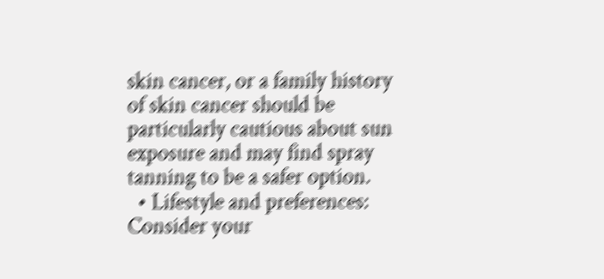skin cancer, or a family history of skin cancer should be particularly cautious about sun exposure and may find spray tanning to be a safer option.
  • Lifestyle and preferences: Consider your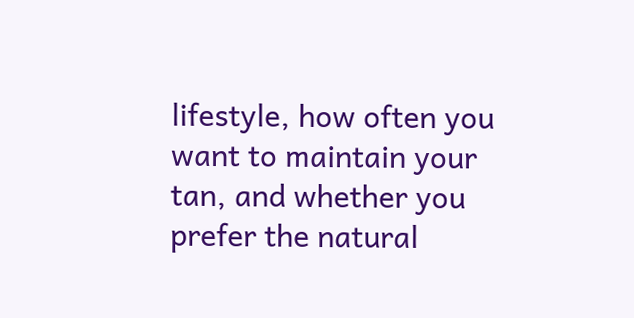lifestyle, how often you want to maintain your tan, and whether you prefer the natural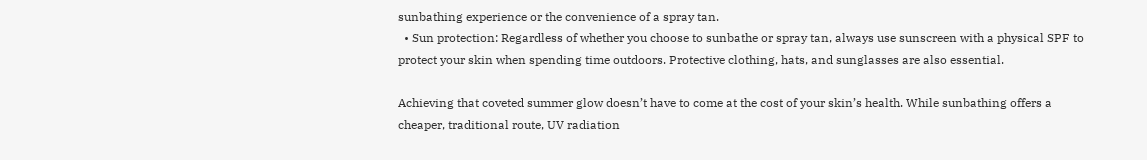sunbathing experience or the convenience of a spray tan.
  • Sun protection: Regardless of whether you choose to sunbathe or spray tan, always use sunscreen with a physical SPF to protect your skin when spending time outdoors. Protective clothing, hats, and sunglasses are also essential.

Achieving that coveted summer glow doesn’t have to come at the cost of your skin’s health. While sunbathing offers a cheaper, traditional route, UV radiation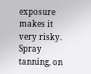exposure makes it very risky. Spray tanning, on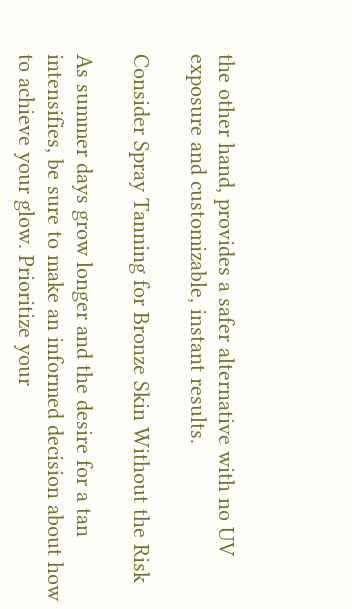the other hand, provides a safer alternative with no UV exposure and customizable, instant results.

Consider Spray Tanning for Bronze Skin Without the Risk

As summer days grow longer and the desire for a tan intensifies, be sure to make an informed decision about how to achieve your glow. Prioritize your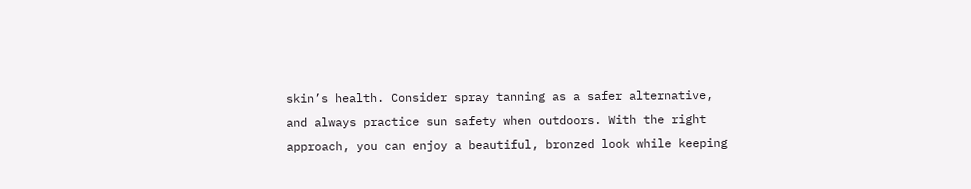skin’s health. Consider spray tanning as a safer alternative, and always practice sun safety when outdoors. With the right approach, you can enjoy a beautiful, bronzed look while keeping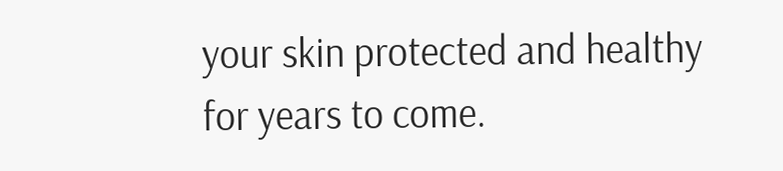your skin protected and healthy for years to come.